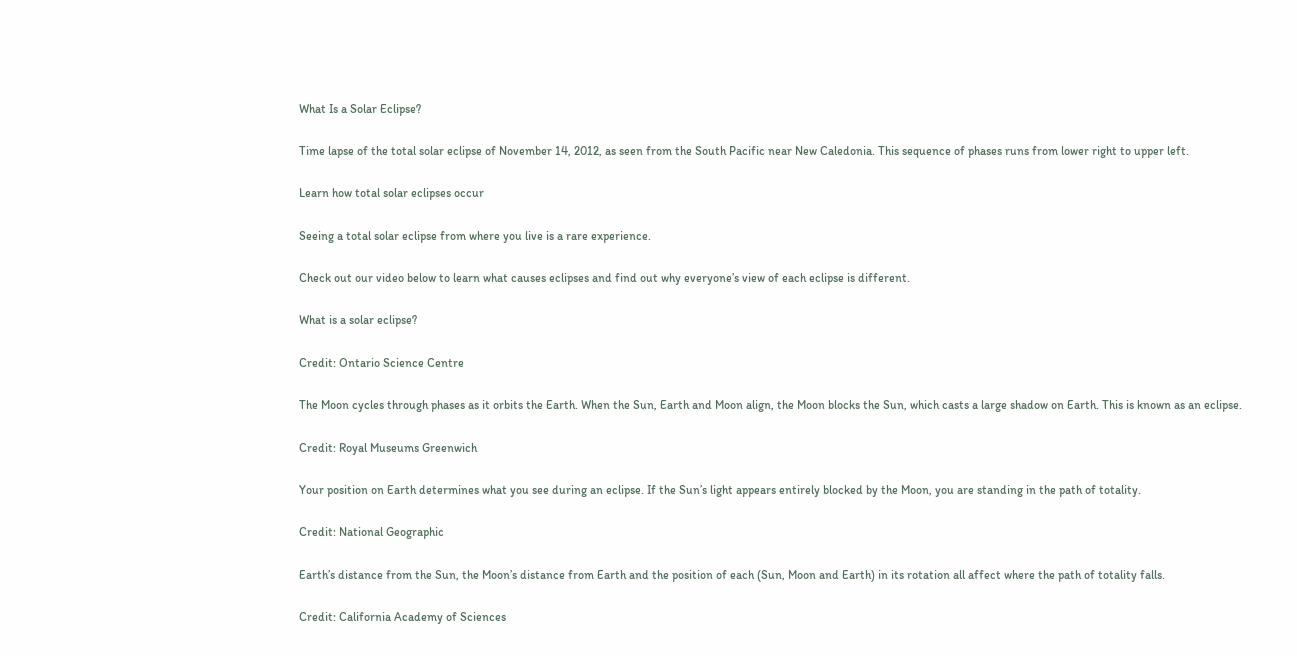What Is a Solar Eclipse?

Time lapse of the total solar eclipse of November 14, 2012, as seen from the South Pacific near New Caledonia. This sequence of phases runs from lower right to upper left.

Learn how total solar eclipses occur

Seeing a total solar eclipse from where you live is a rare experience.

Check out our video below to learn what causes eclipses and find out why everyone’s view of each eclipse is different.

What is a solar eclipse?

Credit: Ontario Science Centre

The Moon cycles through phases as it orbits the Earth. When the Sun, Earth and Moon align, the Moon blocks the Sun, which casts a large shadow on Earth. This is known as an eclipse.

Credit: Royal Museums Greenwich

Your position on Earth determines what you see during an eclipse. If the Sun’s light appears entirely blocked by the Moon, you are standing in the path of totality.

Credit: National Geographic

Earth’s distance from the Sun, the Moon’s distance from Earth and the position of each (Sun, Moon and Earth) in its rotation all affect where the path of totality falls.

Credit: California Academy of Sciences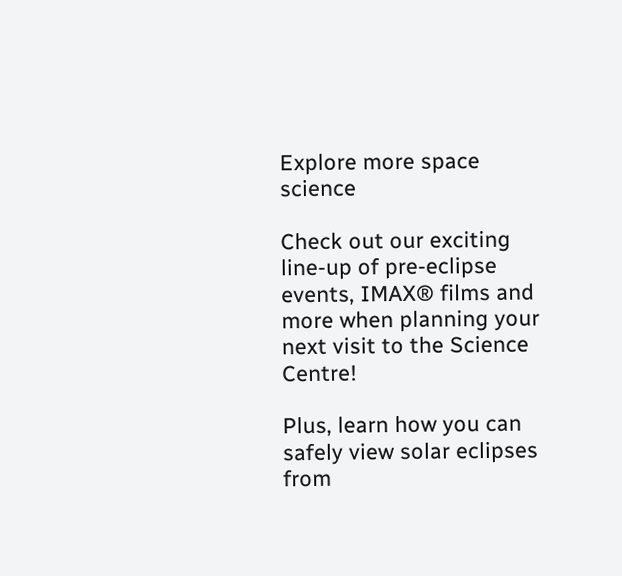Explore more space science

Check out our exciting line-up of pre-eclipse events, IMAX® films and more when planning your next visit to the Science Centre!

Plus, learn how you can safely view solar eclipses from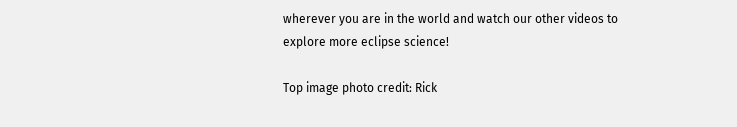wherever you are in the world and watch our other videos to explore more eclipse science!

Top image photo credit: Rick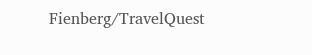Fienberg/TravelQuest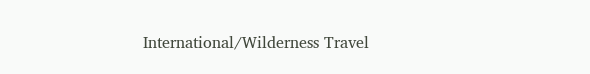International/Wilderness Travel